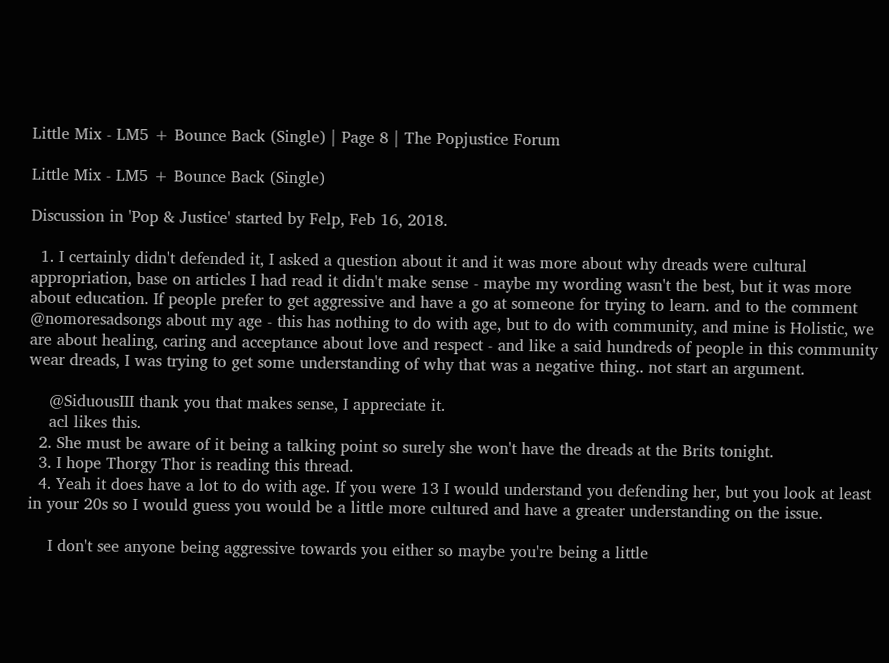Little Mix - LM5 + Bounce Back (Single) | Page 8 | The Popjustice Forum

Little Mix - LM5 + Bounce Back (Single)

Discussion in 'Pop & Justice' started by Felp, Feb 16, 2018.

  1. I certainly didn't defended it, I asked a question about it and it was more about why dreads were cultural appropriation, base on articles I had read it didn't make sense - maybe my wording wasn't the best, but it was more about education. If people prefer to get aggressive and have a go at someone for trying to learn. and to the comment @nomoresadsongs about my age - this has nothing to do with age, but to do with community, and mine is Holistic, we are about healing, caring and acceptance about love and respect - and like a said hundreds of people in this community wear dreads, I was trying to get some understanding of why that was a negative thing.. not start an argument.

    @SiduousIII thank you that makes sense, I appreciate it.
    acl likes this.
  2. She must be aware of it being a talking point so surely she won't have the dreads at the Brits tonight.
  3. I hope Thorgy Thor is reading this thread.
  4. Yeah it does have a lot to do with age. If you were 13 I would understand you defending her, but you look at least in your 20s so I would guess you would be a little more cultured and have a greater understanding on the issue.

    I don't see anyone being aggressive towards you either so maybe you're being a little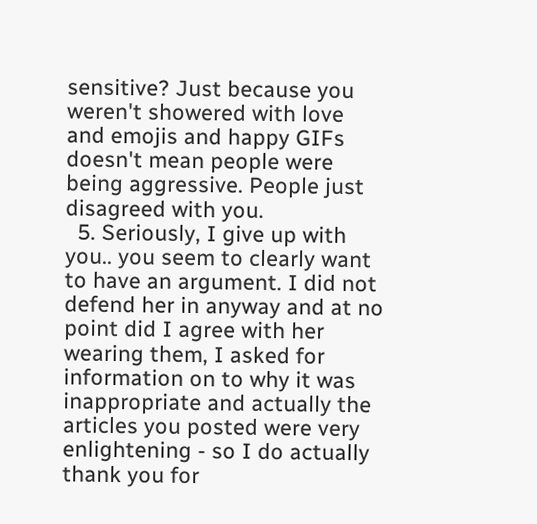sensitive? Just because you weren't showered with love and emojis and happy GIFs doesn't mean people were being aggressive. People just disagreed with you.
  5. Seriously, I give up with you.. you seem to clearly want to have an argument. I did not defend her in anyway and at no point did I agree with her wearing them, I asked for information on to why it was inappropriate and actually the articles you posted were very enlightening - so I do actually thank you for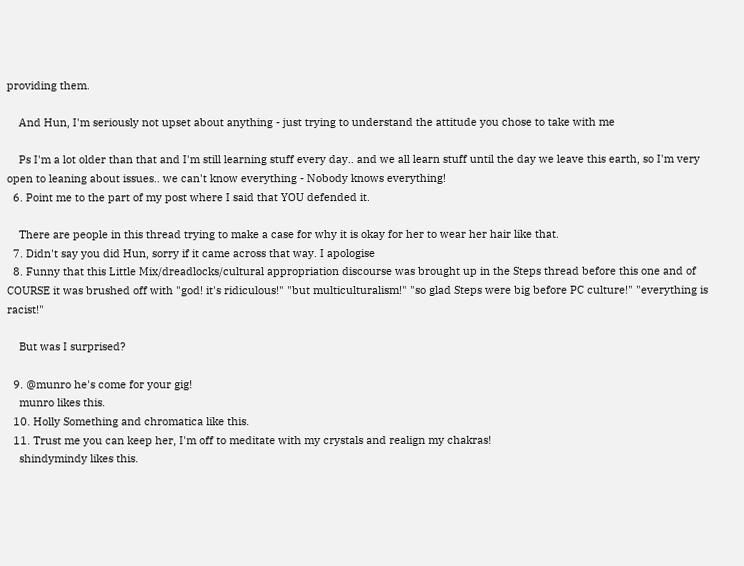providing them.

    And Hun, I'm seriously not upset about anything - just trying to understand the attitude you chose to take with me

    Ps I'm a lot older than that and I'm still learning stuff every day.. and we all learn stuff until the day we leave this earth, so I'm very open to leaning about issues.. we can't know everything - Nobody knows everything!
  6. Point me to the part of my post where I said that YOU defended it.

    There are people in this thread trying to make a case for why it is okay for her to wear her hair like that.
  7. Didn't say you did Hun, sorry if it came across that way. I apologise
  8. Funny that this Little Mix/dreadlocks/cultural appropriation discourse was brought up in the Steps thread before this one and of COURSE it was brushed off with "god! it's ridiculous!" "but multiculturalism!" "so glad Steps were big before PC culture!" "everything is racist!"

    But was I surprised?

  9. @munro he's come for your gig!
    munro likes this.
  10. Holly Something and chromatica like this.
  11. Trust me you can keep her, I'm off to meditate with my crystals and realign my chakras!
    shindymindy likes this.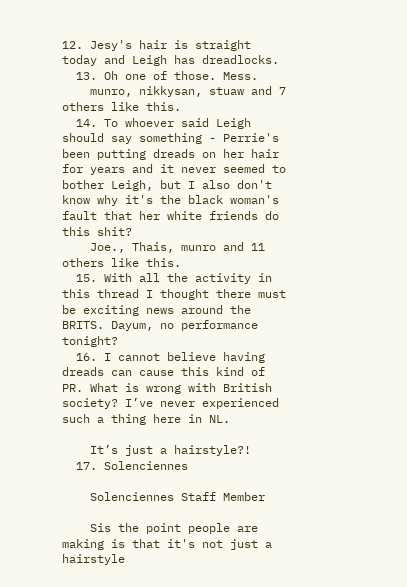12. Jesy's hair is straight today and Leigh has dreadlocks.
  13. Oh one of those. Mess.
    munro, nikkysan, stuaw and 7 others like this.
  14. To whoever said Leigh should say something - Perrie's been putting dreads on her hair for years and it never seemed to bother Leigh, but I also don't know why it's the black woman's fault that her white friends do this shit?
    Joe., Thais, munro and 11 others like this.
  15. With all the activity in this thread I thought there must be exciting news around the BRITS. Dayum, no performance tonight?
  16. I cannot believe having dreads can cause this kind of PR. What is wrong with British society? I’ve never experienced such a thing here in NL.

    It’s just a hairstyle?!
  17. Solenciennes

    Solenciennes Staff Member

    Sis the point people are making is that it's not just a hairstyle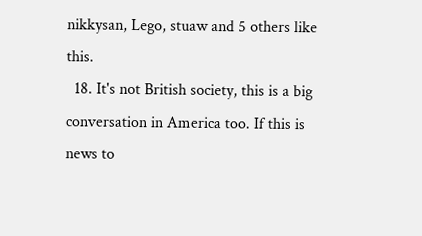nikkysan, Lego, stuaw and 5 others like this.
  18. It's not British society, this is a big conversation in America too. If this is news to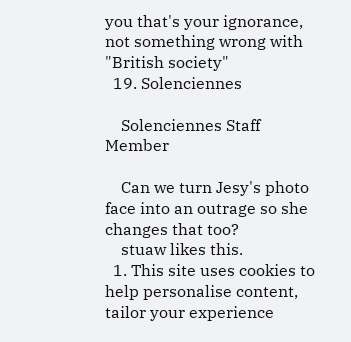you that's your ignorance, not something wrong with "British society"
  19. Solenciennes

    Solenciennes Staff Member

    Can we turn Jesy's photo face into an outrage so she changes that too?
    stuaw likes this.
  1. This site uses cookies to help personalise content, tailor your experience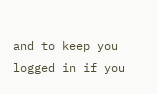and to keep you logged in if you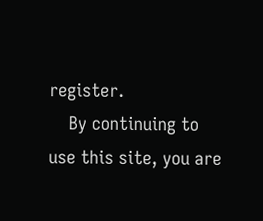register.
    By continuing to use this site, you are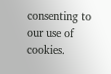consenting to our use of cookies.